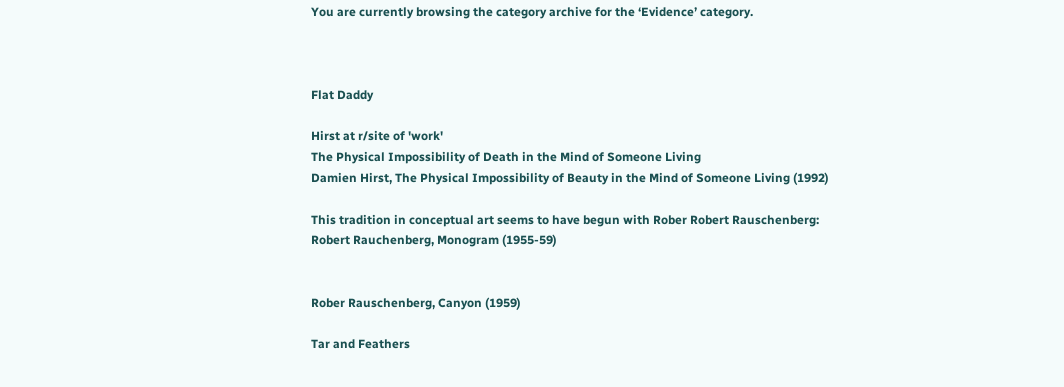You are currently browsing the category archive for the ‘Evidence’ category.



Flat Daddy

Hirst at r/site of 'work'
The Physical Impossibility of Death in the Mind of Someone Living
Damien Hirst, The Physical Impossibility of Beauty in the Mind of Someone Living (1992)

This tradition in conceptual art seems to have begun with Rober Robert Rauschenberg:
Robert Rauchenberg, Monogram (1955-59)


Rober Rauschenberg, Canyon (1959)

Tar and Feathers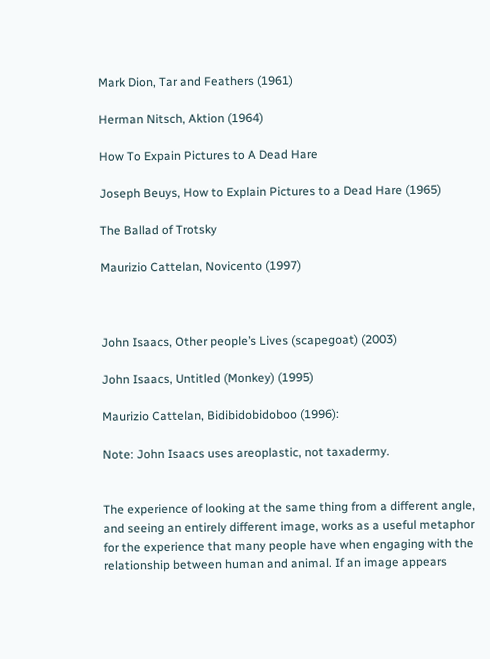Mark Dion, Tar and Feathers (1961)

Herman Nitsch, Aktion (1964)

How To Expain Pictures to A Dead Hare

Joseph Beuys, How to Explain Pictures to a Dead Hare (1965)

The Ballad of Trotsky

Maurizio Cattelan, Novicento (1997)



John Isaacs, Other people’s Lives (scapegoat) (2003)

John Isaacs, Untitled (Monkey) (1995)

Maurizio Cattelan, Bidibidobidoboo (1996):

Note: John Isaacs uses areoplastic, not taxadermy.


The experience of looking at the same thing from a different angle, and seeing an entirely different image, works as a useful metaphor for the experience that many people have when engaging with the relationship between human and animal. If an image appears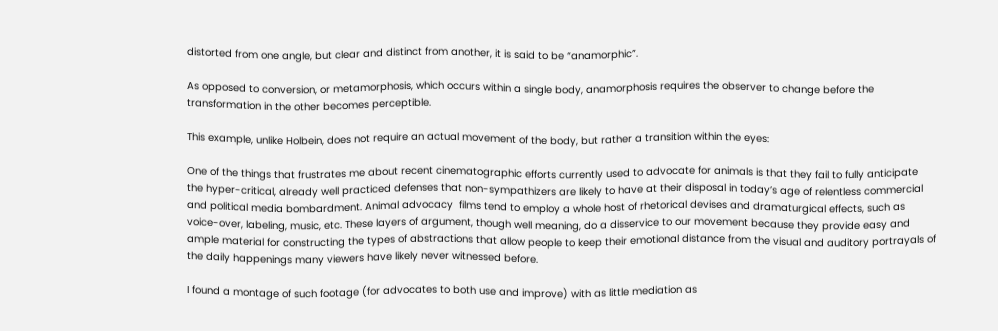distorted from one angle, but clear and distinct from another, it is said to be “anamorphic”.

As opposed to conversion, or metamorphosis, which occurs within a single body, anamorphosis requires the observer to change before the transformation in the other becomes perceptible.

This example, unlike Holbein, does not require an actual movement of the body, but rather a transition within the eyes:

One of the things that frustrates me about recent cinematographic efforts currently used to advocate for animals is that they fail to fully anticipate the hyper-critical, already well practiced defenses that non-sympathizers are likely to have at their disposal in today’s age of relentless commercial and political media bombardment. Animal advocacy  films tend to employ a whole host of rhetorical devises and dramaturgical effects, such as voice-over, labeling, music, etc. These layers of argument, though well meaning, do a disservice to our movement because they provide easy and ample material for constructing the types of abstractions that allow people to keep their emotional distance from the visual and auditory portrayals of the daily happenings many viewers have likely never witnessed before.

I found a montage of such footage (for advocates to both use and improve) with as little mediation as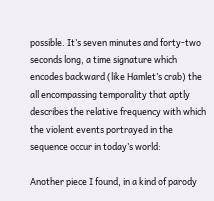possible. It’s seven minutes and forty-two seconds long, a time signature which encodes backward (like Hamlet’s crab) the all encompassing temporality that aptly describes the relative frequency with which the violent events portrayed in the sequence occur in today’s world:

Another piece I found, in a kind of parody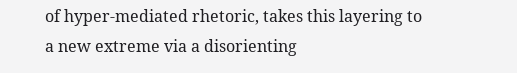of hyper-mediated rhetoric, takes this layering to a new extreme via a disorienting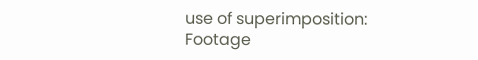use of superimposition: Footage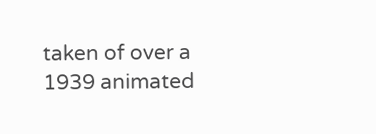taken of over a 1939 animated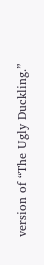version of “The Ugly Duckling.”